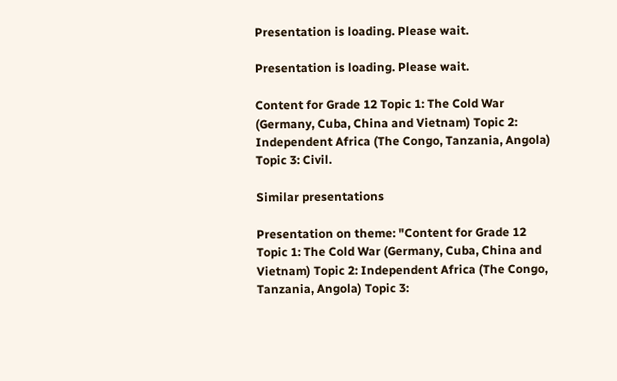Presentation is loading. Please wait.

Presentation is loading. Please wait.

Content for Grade 12 Topic 1: The Cold War (Germany, Cuba, China and Vietnam) Topic 2: Independent Africa (The Congo, Tanzania, Angola) Topic 3: Civil.

Similar presentations

Presentation on theme: "Content for Grade 12 Topic 1: The Cold War (Germany, Cuba, China and Vietnam) Topic 2: Independent Africa (The Congo, Tanzania, Angola) Topic 3: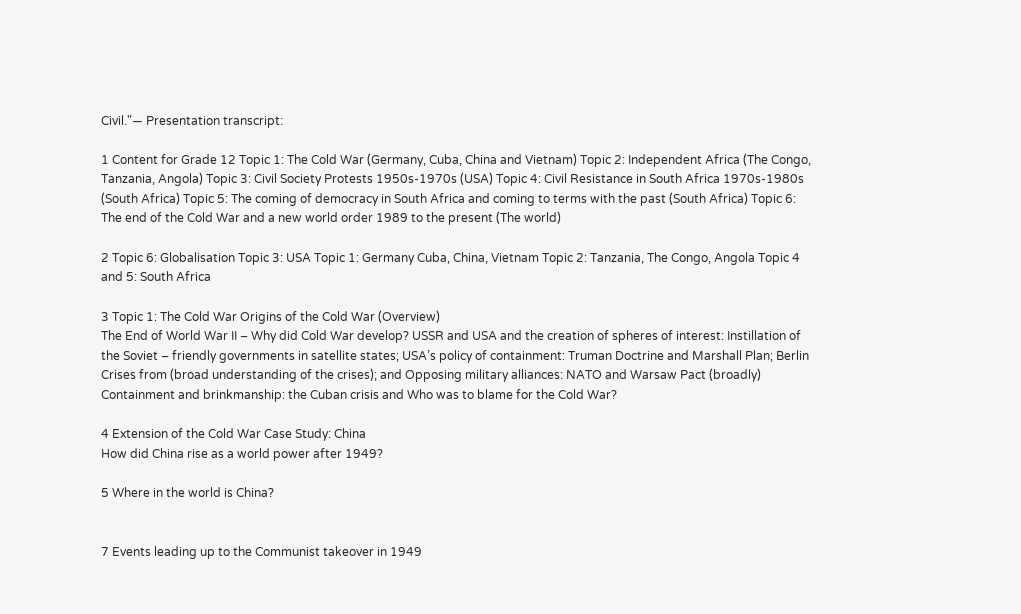Civil."— Presentation transcript:

1 Content for Grade 12 Topic 1: The Cold War (Germany, Cuba, China and Vietnam) Topic 2: Independent Africa (The Congo, Tanzania, Angola) Topic 3: Civil Society Protests 1950s-1970s (USA) Topic 4: Civil Resistance in South Africa 1970s-1980s (South Africa) Topic 5: The coming of democracy in South Africa and coming to terms with the past (South Africa) Topic 6: The end of the Cold War and a new world order 1989 to the present (The world)

2 Topic 6: Globalisation Topic 3: USA Topic 1: Germany Cuba, China, Vietnam Topic 2: Tanzania, The Congo, Angola Topic 4 and 5: South Africa

3 Topic 1: The Cold War Origins of the Cold War (Overview)
The End of World War II – Why did Cold War develop? USSR and USA and the creation of spheres of interest: Instillation of the Soviet – friendly governments in satellite states; USA’s policy of containment: Truman Doctrine and Marshall Plan; Berlin Crises from (broad understanding of the crises); and Opposing military alliances: NATO and Warsaw Pact (broadly) Containment and brinkmanship: the Cuban crisis and Who was to blame for the Cold War?

4 Extension of the Cold War Case Study: China
How did China rise as a world power after 1949?

5 Where in the world is China?


7 Events leading up to the Communist takeover in 1949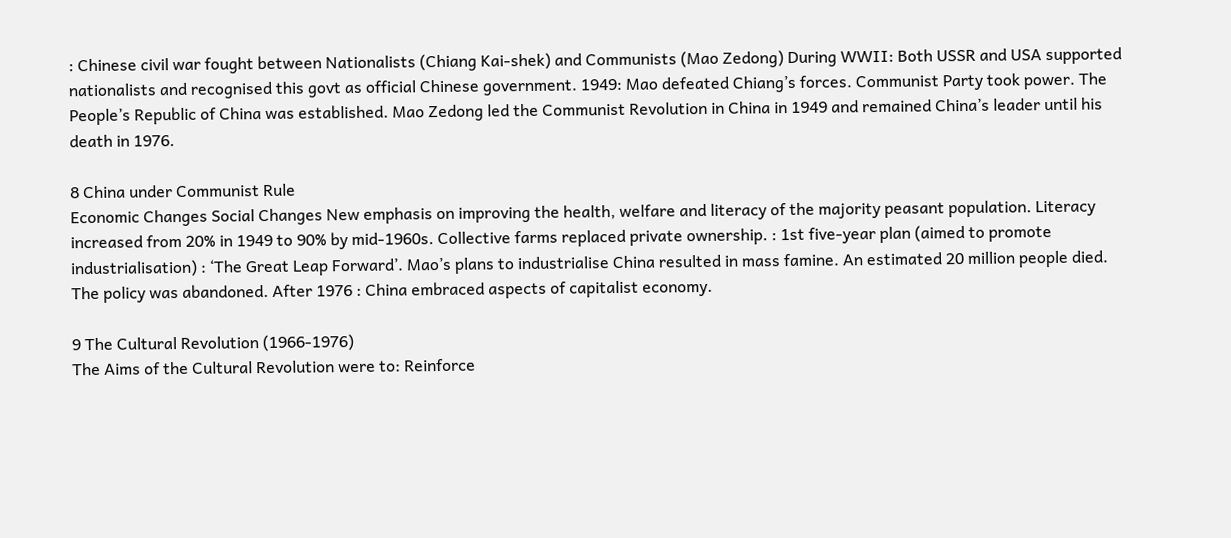: Chinese civil war fought between Nationalists (Chiang Kai-shek) and Communists (Mao Zedong) During WWII: Both USSR and USA supported nationalists and recognised this govt as official Chinese government. 1949: Mao defeated Chiang’s forces. Communist Party took power. The People’s Republic of China was established. Mao Zedong led the Communist Revolution in China in 1949 and remained China’s leader until his death in 1976.

8 China under Communist Rule
Economic Changes Social Changes New emphasis on improving the health, welfare and literacy of the majority peasant population. Literacy increased from 20% in 1949 to 90% by mid-1960s. Collective farms replaced private ownership. : 1st five-year plan (aimed to promote industrialisation) : ‘The Great Leap Forward’. Mao’s plans to industrialise China resulted in mass famine. An estimated 20 million people died. The policy was abandoned. After 1976 : China embraced aspects of capitalist economy.

9 The Cultural Revolution (1966-1976)
The Aims of the Cultural Revolution were to: Reinforce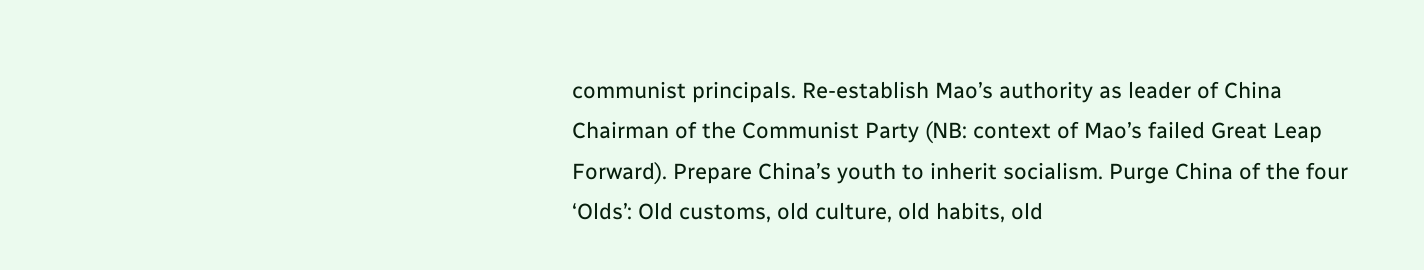communist principals. Re-establish Mao’s authority as leader of China Chairman of the Communist Party (NB: context of Mao’s failed Great Leap Forward). Prepare China’s youth to inherit socialism. Purge China of the four ‘Olds’: Old customs, old culture, old habits, old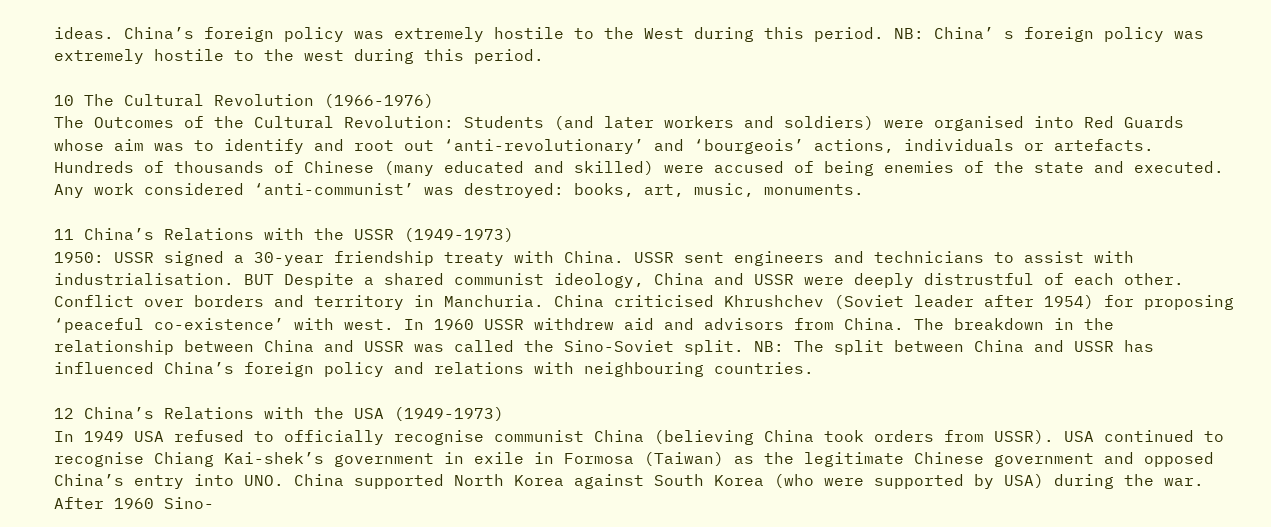ideas. China’s foreign policy was extremely hostile to the West during this period. NB: China’ s foreign policy was extremely hostile to the west during this period.

10 The Cultural Revolution (1966-1976)
The Outcomes of the Cultural Revolution: Students (and later workers and soldiers) were organised into Red Guards whose aim was to identify and root out ‘anti-revolutionary’ and ‘bourgeois’ actions, individuals or artefacts. Hundreds of thousands of Chinese (many educated and skilled) were accused of being enemies of the state and executed. Any work considered ‘anti-communist’ was destroyed: books, art, music, monuments.

11 China’s Relations with the USSR (1949-1973)
1950: USSR signed a 30-year friendship treaty with China. USSR sent engineers and technicians to assist with industrialisation. BUT Despite a shared communist ideology, China and USSR were deeply distrustful of each other. Conflict over borders and territory in Manchuria. China criticised Khrushchev (Soviet leader after 1954) for proposing ‘peaceful co-existence’ with west. In 1960 USSR withdrew aid and advisors from China. The breakdown in the relationship between China and USSR was called the Sino-Soviet split. NB: The split between China and USSR has influenced China’s foreign policy and relations with neighbouring countries.

12 China’s Relations with the USA (1949-1973)
In 1949 USA refused to officially recognise communist China (believing China took orders from USSR). USA continued to recognise Chiang Kai-shek’s government in exile in Formosa (Taiwan) as the legitimate Chinese government and opposed China’s entry into UNO. China supported North Korea against South Korea (who were supported by USA) during the war. After 1960 Sino-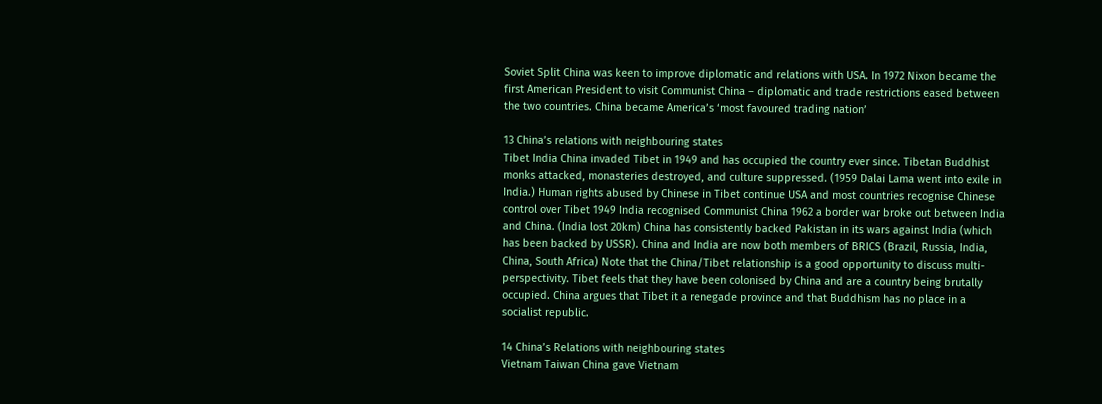Soviet Split China was keen to improve diplomatic and relations with USA. In 1972 Nixon became the first American President to visit Communist China – diplomatic and trade restrictions eased between the two countries. China became America’s ‘most favoured trading nation’

13 China’s relations with neighbouring states
Tibet India China invaded Tibet in 1949 and has occupied the country ever since. Tibetan Buddhist monks attacked, monasteries destroyed, and culture suppressed. (1959 Dalai Lama went into exile in India.) Human rights abused by Chinese in Tibet continue USA and most countries recognise Chinese control over Tibet 1949 India recognised Communist China 1962 a border war broke out between India and China. (India lost 20km) China has consistently backed Pakistan in its wars against India (which has been backed by USSR). China and India are now both members of BRICS (Brazil, Russia, India, China, South Africa) Note that the China/Tibet relationship is a good opportunity to discuss multi-perspectivity. Tibet feels that they have been colonised by China and are a country being brutally occupied. China argues that Tibet it a renegade province and that Buddhism has no place in a socialist republic.

14 China’s Relations with neighbouring states
Vietnam Taiwan China gave Vietnam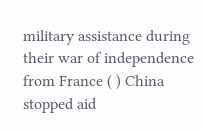military assistance during their war of independence from France ( ) China stopped aid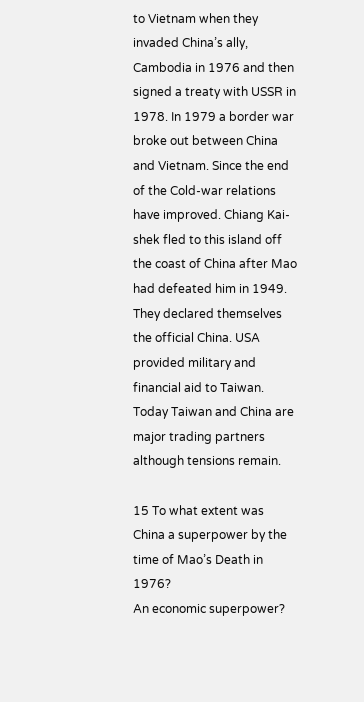to Vietnam when they invaded China’s ally, Cambodia in 1976 and then signed a treaty with USSR in 1978. In 1979 a border war broke out between China and Vietnam. Since the end of the Cold-war relations have improved. Chiang Kai-shek fled to this island off the coast of China after Mao had defeated him in 1949. They declared themselves the official China. USA provided military and financial aid to Taiwan. Today Taiwan and China are major trading partners although tensions remain.

15 To what extent was China a superpower by the time of Mao’s Death in 1976?
An economic superpower?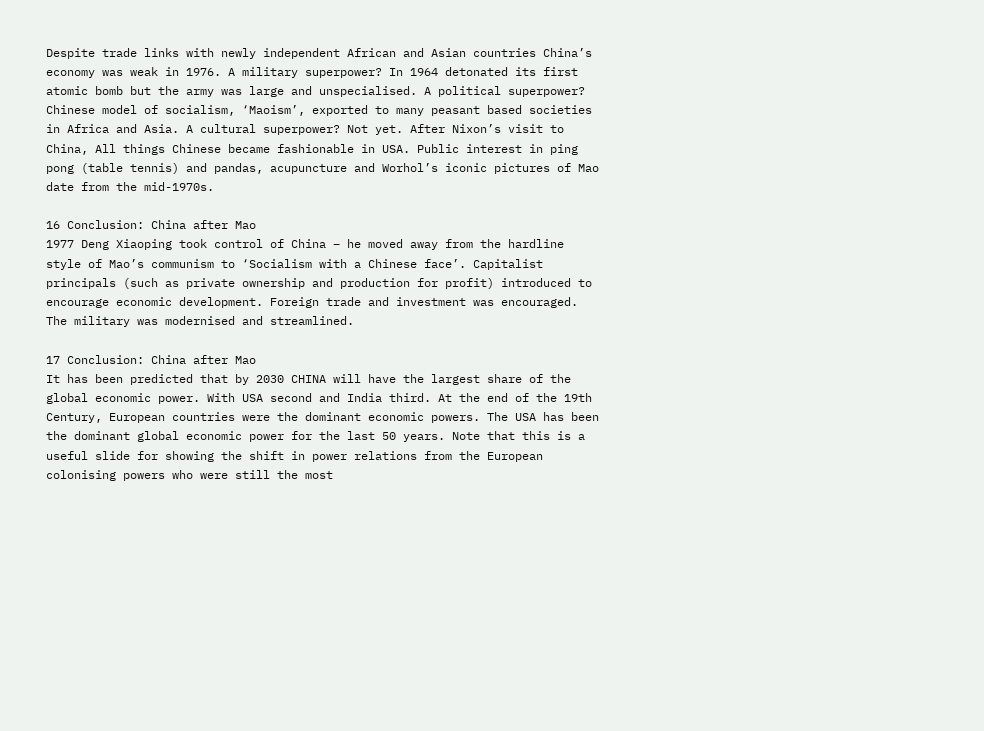Despite trade links with newly independent African and Asian countries China’s economy was weak in 1976. A military superpower? In 1964 detonated its first atomic bomb but the army was large and unspecialised. A political superpower? Chinese model of socialism, ‘Maoism’, exported to many peasant based societies in Africa and Asia. A cultural superpower? Not yet. After Nixon’s visit to China, All things Chinese became fashionable in USA. Public interest in ping pong (table tennis) and pandas, acupuncture and Worhol’s iconic pictures of Mao date from the mid-1970s.

16 Conclusion: China after Mao
1977 Deng Xiaoping took control of China – he moved away from the hardline style of Mao’s communism to ‘Socialism with a Chinese face’. Capitalist principals (such as private ownership and production for profit) introduced to encourage economic development. Foreign trade and investment was encouraged. The military was modernised and streamlined.

17 Conclusion: China after Mao
It has been predicted that by 2030 CHINA will have the largest share of the global economic power. With USA second and India third. At the end of the 19th Century, European countries were the dominant economic powers. The USA has been the dominant global economic power for the last 50 years. Note that this is a useful slide for showing the shift in power relations from the European colonising powers who were still the most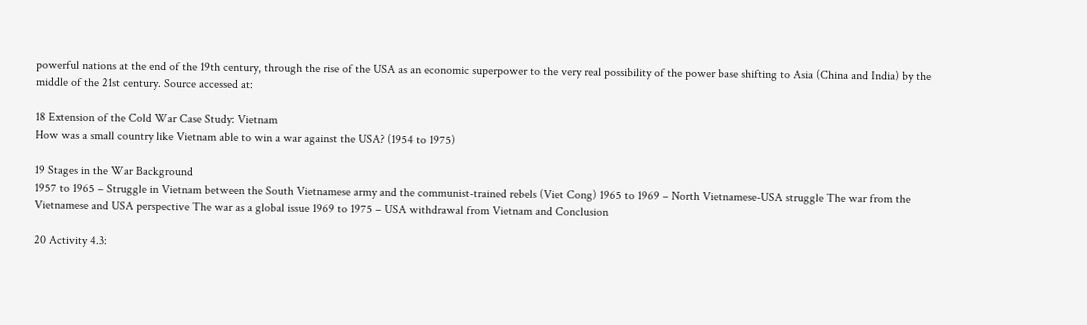powerful nations at the end of the 19th century, through the rise of the USA as an economic superpower to the very real possibility of the power base shifting to Asia (China and India) by the middle of the 21st century. Source accessed at:

18 Extension of the Cold War Case Study: Vietnam
How was a small country like Vietnam able to win a war against the USA? (1954 to 1975)

19 Stages in the War Background
1957 to 1965 – Struggle in Vietnam between the South Vietnamese army and the communist-trained rebels (Viet Cong) 1965 to 1969 – North Vietnamese-USA struggle The war from the Vietnamese and USA perspective The war as a global issue 1969 to 1975 – USA withdrawal from Vietnam and Conclusion

20 Activity 4.3: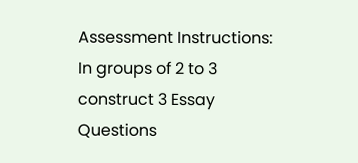Assessment Instructions:
In groups of 2 to 3 construct 3 Essay Questions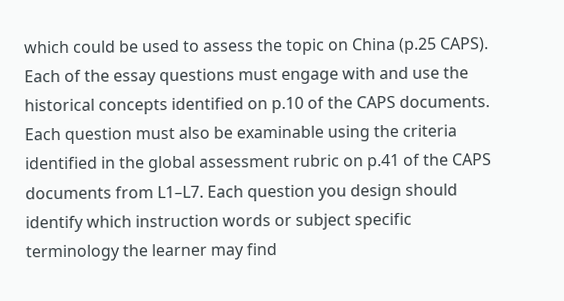which could be used to assess the topic on China (p.25 CAPS). Each of the essay questions must engage with and use the historical concepts identified on p.10 of the CAPS documents. Each question must also be examinable using the criteria identified in the global assessment rubric on p.41 of the CAPS documents from L1–L7. Each question you design should identify which instruction words or subject specific terminology the learner may find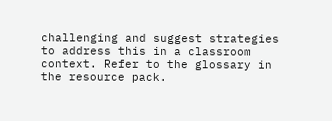challenging and suggest strategies to address this in a classroom context. Refer to the glossary in the resource pack.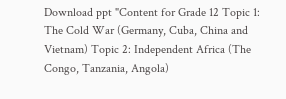Download ppt "Content for Grade 12 Topic 1: The Cold War (Germany, Cuba, China and Vietnam) Topic 2: Independent Africa (The Congo, Tanzania, Angola)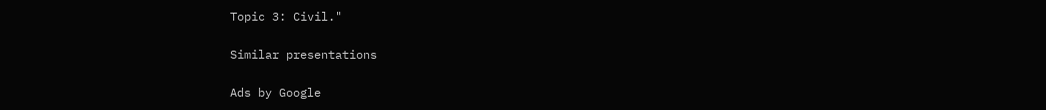Topic 3: Civil."

Similar presentations

Ads by Google